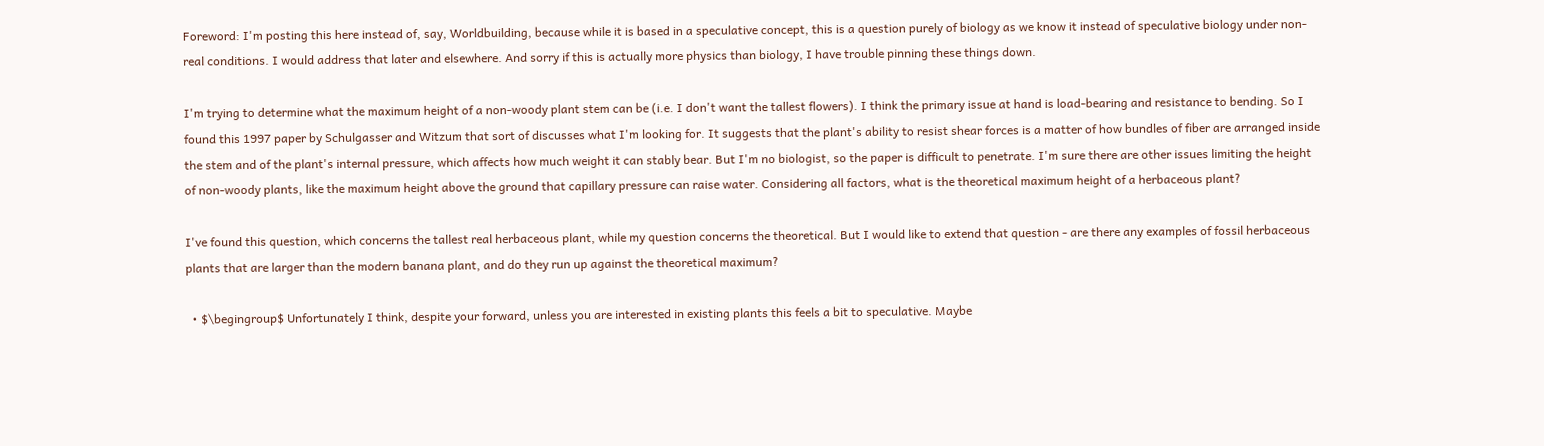Foreword: I'm posting this here instead of, say, Worldbuilding, because while it is based in a speculative concept, this is a question purely of biology as we know it instead of speculative biology under non-real conditions. I would address that later and elsewhere. And sorry if this is actually more physics than biology, I have trouble pinning these things down.

I'm trying to determine what the maximum height of a non-woody plant stem can be (i.e. I don't want the tallest flowers). I think the primary issue at hand is load-bearing and resistance to bending. So I found this 1997 paper by Schulgasser and Witzum that sort of discusses what I'm looking for. It suggests that the plant's ability to resist shear forces is a matter of how bundles of fiber are arranged inside the stem and of the plant's internal pressure, which affects how much weight it can stably bear. But I'm no biologist, so the paper is difficult to penetrate. I'm sure there are other issues limiting the height of non-woody plants, like the maximum height above the ground that capillary pressure can raise water. Considering all factors, what is the theoretical maximum height of a herbaceous plant?

I've found this question, which concerns the tallest real herbaceous plant, while my question concerns the theoretical. But I would like to extend that question - are there any examples of fossil herbaceous plants that are larger than the modern banana plant, and do they run up against the theoretical maximum?

  • $\begingroup$ Unfortunately I think, despite your forward, unless you are interested in existing plants this feels a bit to speculative. Maybe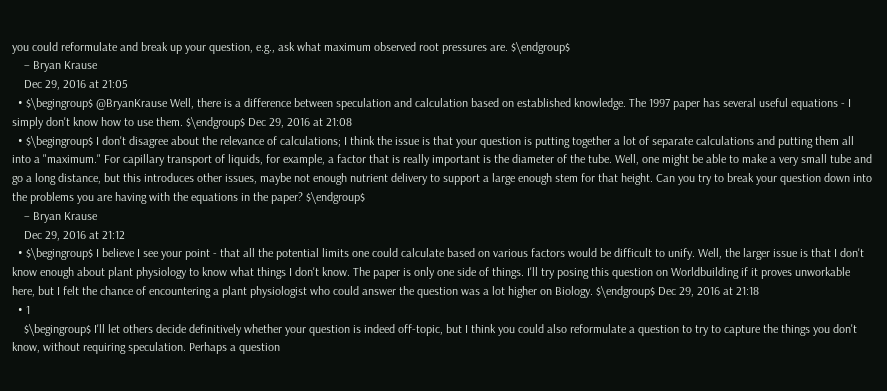you could reformulate and break up your question, e.g., ask what maximum observed root pressures are. $\endgroup$
    – Bryan Krause
    Dec 29, 2016 at 21:05
  • $\begingroup$ @BryanKrause Well, there is a difference between speculation and calculation based on established knowledge. The 1997 paper has several useful equations - I simply don't know how to use them. $\endgroup$ Dec 29, 2016 at 21:08
  • $\begingroup$ I don't disagree about the relevance of calculations; I think the issue is that your question is putting together a lot of separate calculations and putting them all into a "maximum." For capillary transport of liquids, for example, a factor that is really important is the diameter of the tube. Well, one might be able to make a very small tube and go a long distance, but this introduces other issues, maybe not enough nutrient delivery to support a large enough stem for that height. Can you try to break your question down into the problems you are having with the equations in the paper? $\endgroup$
    – Bryan Krause
    Dec 29, 2016 at 21:12
  • $\begingroup$ I believe I see your point - that all the potential limits one could calculate based on various factors would be difficult to unify. Well, the larger issue is that I don't know enough about plant physiology to know what things I don't know. The paper is only one side of things. I'll try posing this question on Worldbuilding if it proves unworkable here, but I felt the chance of encountering a plant physiologist who could answer the question was a lot higher on Biology. $\endgroup$ Dec 29, 2016 at 21:18
  • 1
    $\begingroup$ I'll let others decide definitively whether your question is indeed off-topic, but I think you could also reformulate a question to try to capture the things you don't know, without requiring speculation. Perhaps a question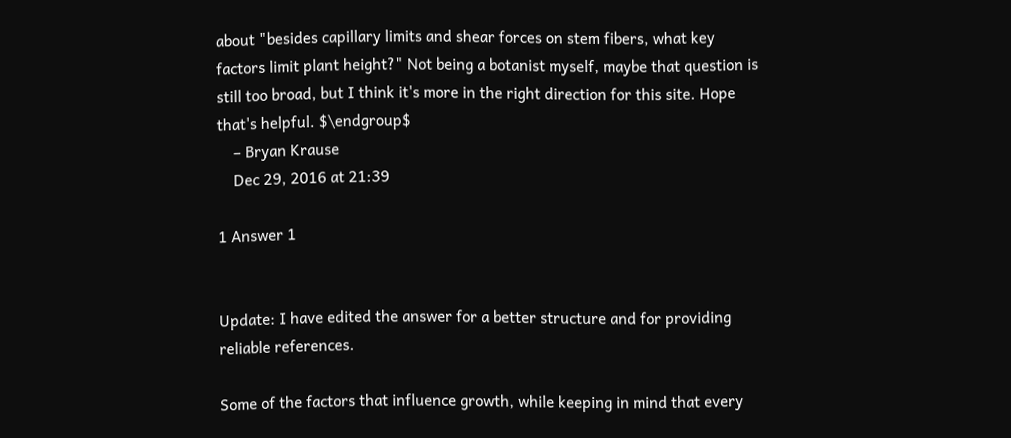about "besides capillary limits and shear forces on stem fibers, what key factors limit plant height?" Not being a botanist myself, maybe that question is still too broad, but I think it's more in the right direction for this site. Hope that's helpful. $\endgroup$
    – Bryan Krause
    Dec 29, 2016 at 21:39

1 Answer 1


Update: I have edited the answer for a better structure and for providing reliable references.

Some of the factors that influence growth, while keeping in mind that every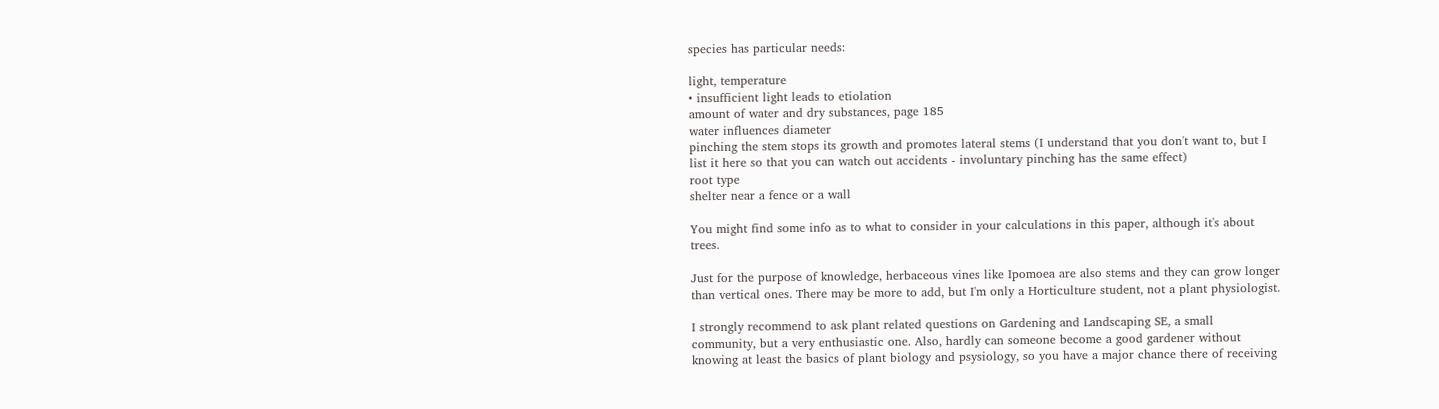species has particular needs:

light, temperature
• insufficient light leads to etiolation
amount of water and dry substances, page 185
water influences diameter
pinching the stem stops its growth and promotes lateral stems (I understand that you don't want to, but I list it here so that you can watch out accidents - involuntary pinching has the same effect)
root type
shelter near a fence or a wall

You might find some info as to what to consider in your calculations in this paper, although it's about trees.

Just for the purpose of knowledge, herbaceous vines like Ipomoea are also stems and they can grow longer than vertical ones. There may be more to add, but I'm only a Horticulture student, not a plant physiologist.

I strongly recommend to ask plant related questions on Gardening and Landscaping SE, a small community, but a very enthusiastic one. Also, hardly can someone become a good gardener without knowing at least the basics of plant biology and psysiology, so you have a major chance there of receiving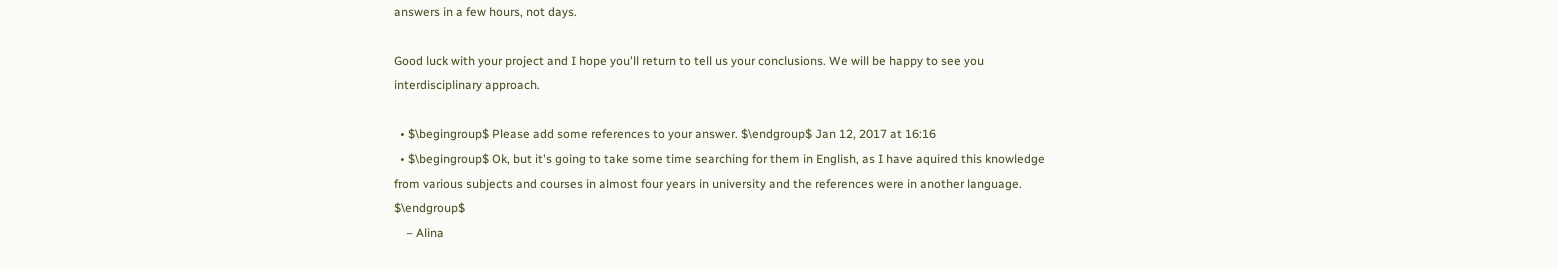answers in a few hours, not days.

Good luck with your project and I hope you'll return to tell us your conclusions. We will be happy to see you interdisciplinary approach.

  • $\begingroup$ Please add some references to your answer. $\endgroup$ Jan 12, 2017 at 16:16
  • $\begingroup$ Ok, but it's going to take some time searching for them in English, as I have aquired this knowledge from various subjects and courses in almost four years in university and the references were in another language. $\endgroup$
    – Alina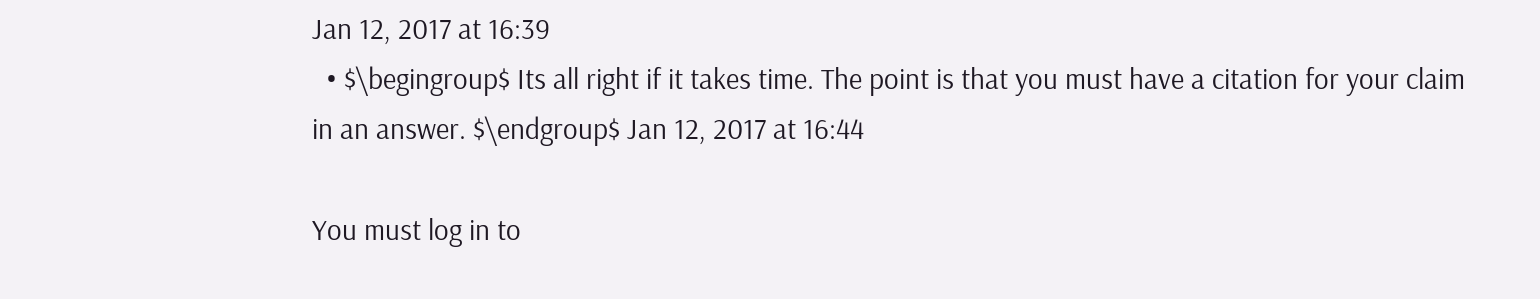Jan 12, 2017 at 16:39
  • $\begingroup$ Its all right if it takes time. The point is that you must have a citation for your claim in an answer. $\endgroup$ Jan 12, 2017 at 16:44

You must log in to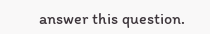answer this question.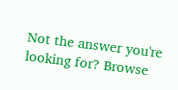Not the answer you're looking for? Browse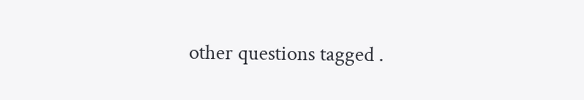other questions tagged .